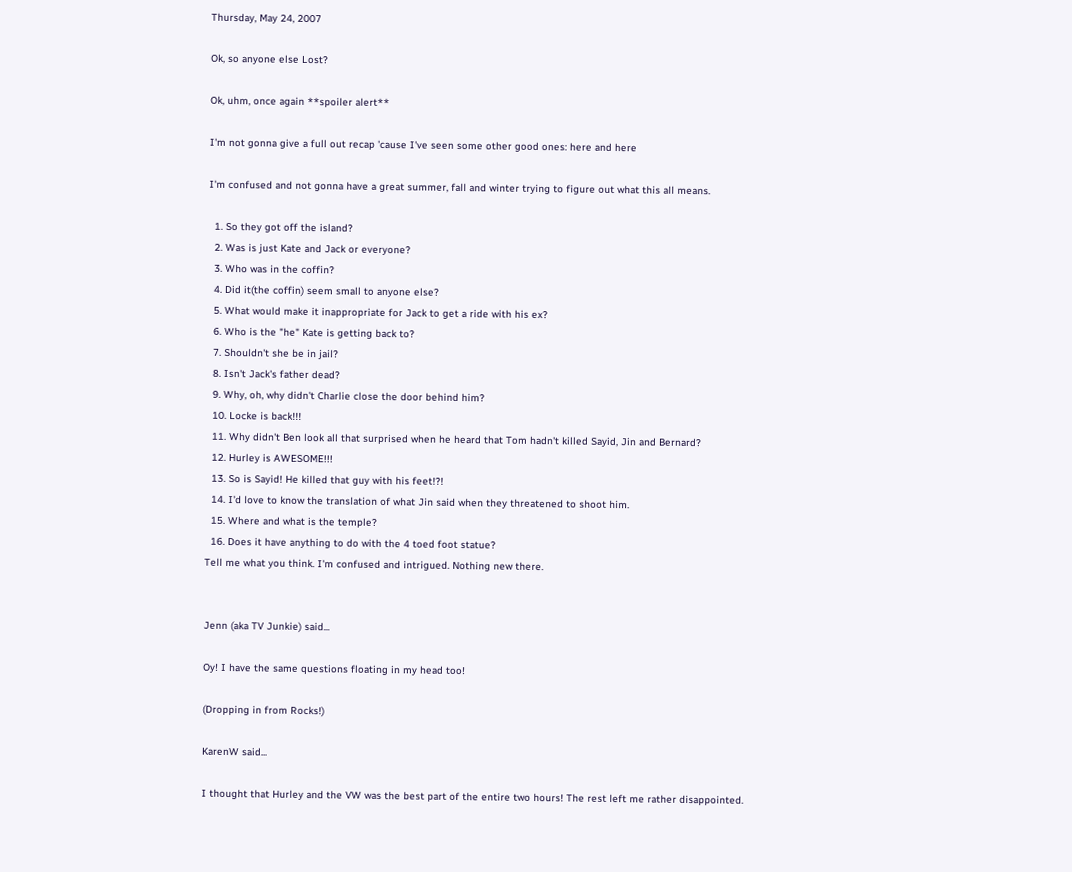Thursday, May 24, 2007

Ok, so anyone else Lost?

Ok, uhm, once again **spoiler alert**

I'm not gonna give a full out recap 'cause I've seen some other good ones: here and here

I'm confused and not gonna have a great summer, fall and winter trying to figure out what this all means.

  1. So they got off the island?
  2. Was is just Kate and Jack or everyone?
  3. Who was in the coffin?
  4. Did it(the coffin) seem small to anyone else?
  5. What would make it inappropriate for Jack to get a ride with his ex?
  6. Who is the "he" Kate is getting back to?
  7. Shouldn't she be in jail?
  8. Isn't Jack's father dead?
  9. Why, oh, why didn't Charlie close the door behind him?
  10. Locke is back!!!
  11. Why didn't Ben look all that surprised when he heard that Tom hadn't killed Sayid, Jin and Bernard?
  12. Hurley is AWESOME!!!
  13. So is Sayid! He killed that guy with his feet!?!
  14. I'd love to know the translation of what Jin said when they threatened to shoot him.
  15. Where and what is the temple?
  16. Does it have anything to do with the 4 toed foot statue?
Tell me what you think. I'm confused and intrigued. Nothing new there.


Jenn (aka TV Junkie) said...

Oy! I have the same questions floating in my head too!

(Dropping in from Rocks!)

KarenW said...

I thought that Hurley and the VW was the best part of the entire two hours! The rest left me rather disappointed.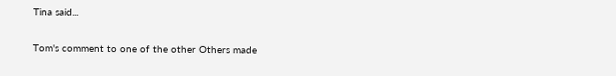Tina said...

Tom's comment to one of the other Others made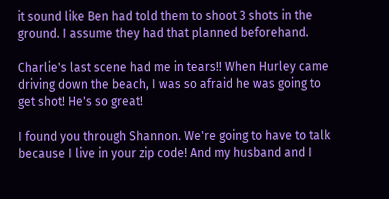it sound like Ben had told them to shoot 3 shots in the ground. I assume they had that planned beforehand.

Charlie's last scene had me in tears!! When Hurley came driving down the beach, I was so afraid he was going to get shot! He's so great!

I found you through Shannon. We're going to have to talk because I live in your zip code! And my husband and I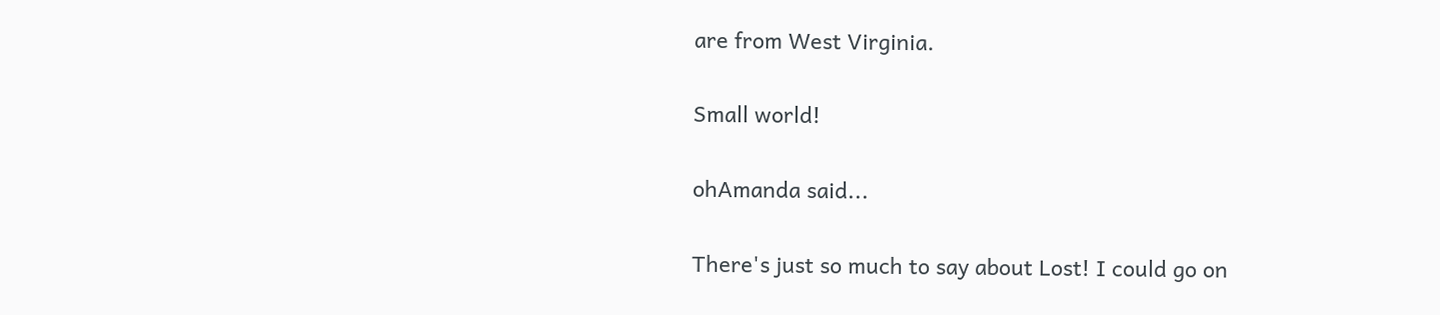are from West Virginia.

Small world!

ohAmanda said...

There's just so much to say about Lost! I could go on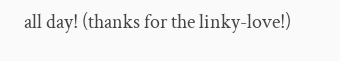all day! (thanks for the linky-love!)